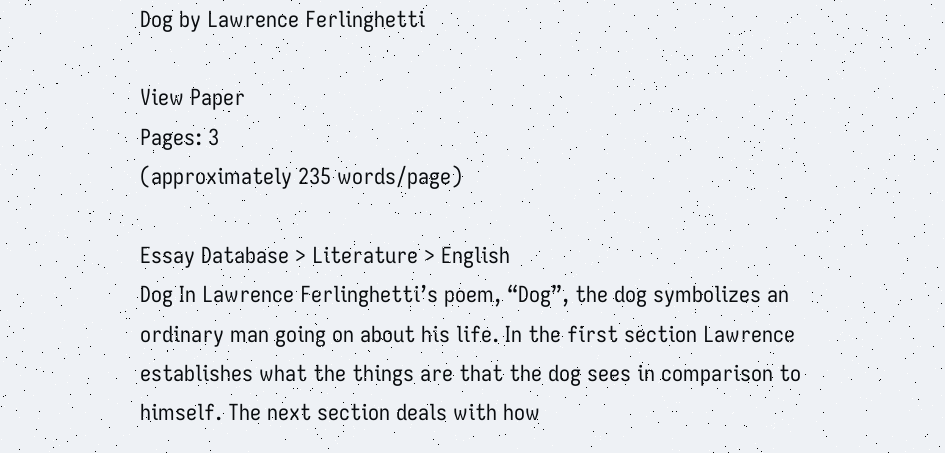Dog by Lawrence Ferlinghetti

View Paper
Pages: 3
(approximately 235 words/page)

Essay Database > Literature > English
Dog In Lawrence Ferlinghetti’s poem, “Dog”, the dog symbolizes an ordinary man going on about his life. In the first section Lawrence establishes what the things are that the dog sees in comparison to himself. The next section deals with how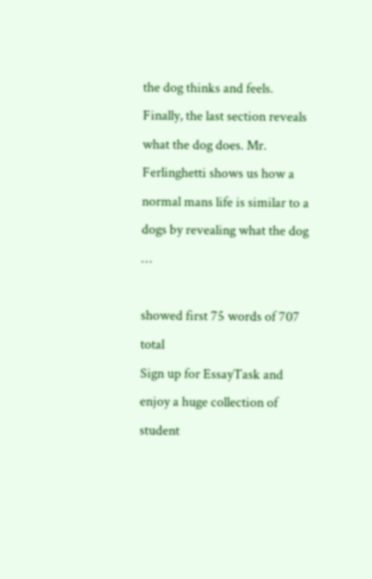the dog thinks and feels. Finally, the last section reveals what the dog does. Mr. Ferlinghetti shows us how a normal mans life is similar to a dogs by revealing what the dog …

showed first 75 words of 707 total
Sign up for EssayTask and enjoy a huge collection of student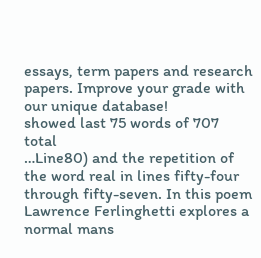essays, term papers and research papers. Improve your grade with our unique database!
showed last 75 words of 707 total
…Line80) and the repetition of the word real in lines fifty-four through fifty-seven. In this poem Lawrence Ferlinghetti explores a normal mans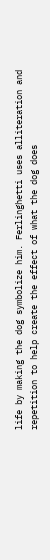life by making the dog symbolize him. Ferlinghetti uses alliteration and repetition to help create the effect of what the dog does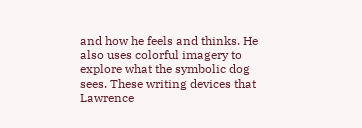and how he feels and thinks. He also uses colorful imagery to explore what the symbolic dog sees. These writing devices that Lawrence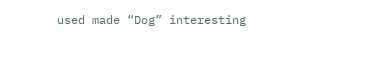used made “Dog” interesting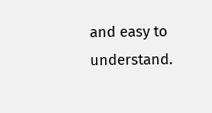and easy to understand.